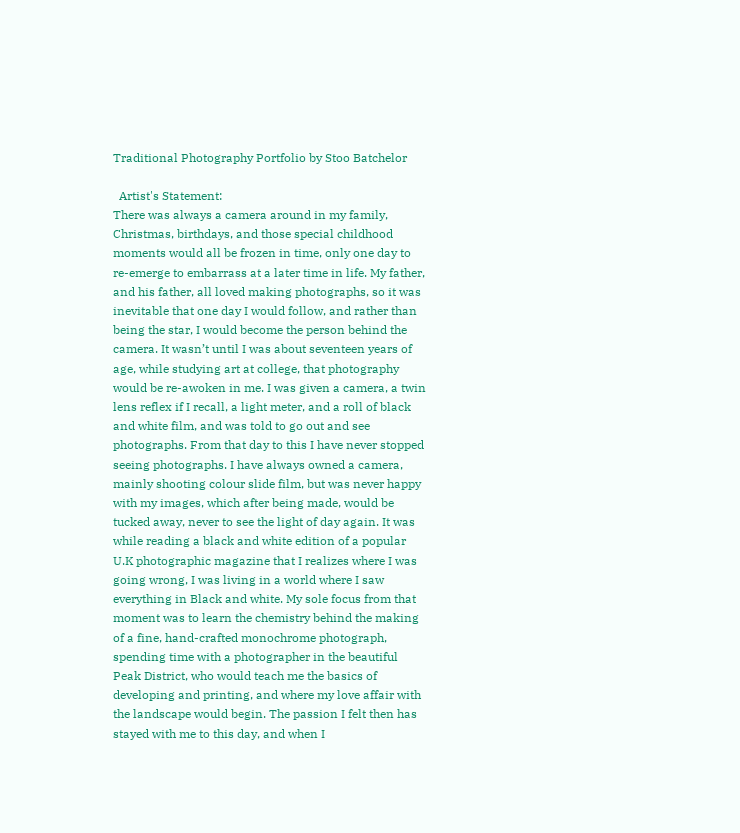Traditional Photography Portfolio by Stoo Batchelor

  Artist's Statement:
There was always a camera around in my family, Christmas, birthdays, and those special childhood moments would all be frozen in time, only one day to re-emerge to embarrass at a later time in life. My father, and his father, all loved making photographs, so it was inevitable that one day I would follow, and rather than being the star, I would become the person behind the camera. It wasn’t until I was about seventeen years of age, while studying art at college, that photography would be re-awoken in me. I was given a camera, a twin lens reflex if I recall, a light meter, and a roll of black and white film, and was told to go out and see photographs. From that day to this I have never stopped seeing photographs. I have always owned a camera, mainly shooting colour slide film, but was never happy with my images, which after being made, would be tucked away, never to see the light of day again. It was while reading a black and white edition of a popular U.K photographic magazine that I realizes where I was going wrong, I was living in a world where I saw everything in Black and white. My sole focus from that moment was to learn the chemistry behind the making of a fine, hand-crafted monochrome photograph, spending time with a photographer in the beautiful Peak District, who would teach me the basics of developing and printing, and where my love affair with the landscape would begin. The passion I felt then has stayed with me to this day, and when I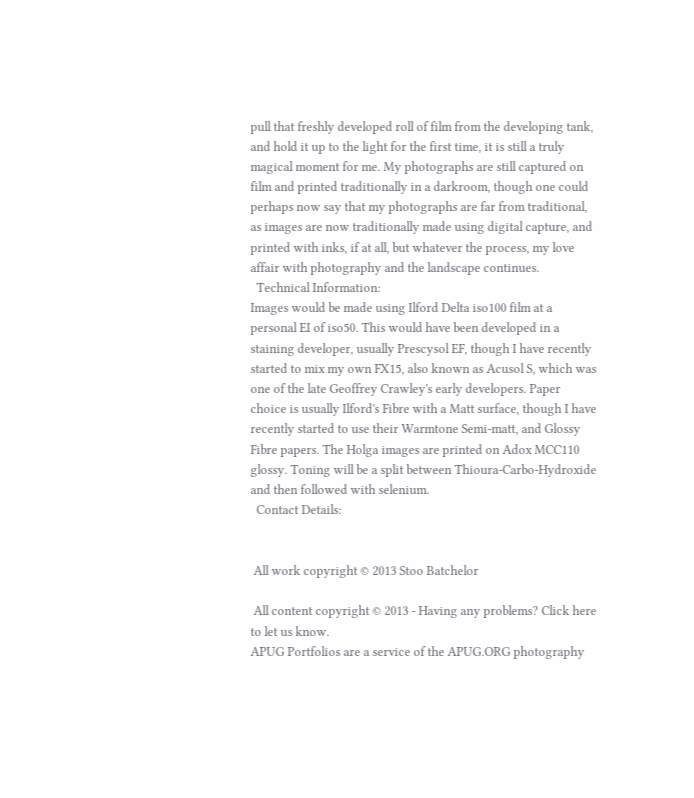pull that freshly developed roll of film from the developing tank, and hold it up to the light for the first time, it is still a truly magical moment for me. My photographs are still captured on film and printed traditionally in a darkroom, though one could perhaps now say that my photographs are far from traditional, as images are now traditionally made using digital capture, and printed with inks, if at all, but whatever the process, my love affair with photography and the landscape continues.
  Technical Information:
Images would be made using Ilford Delta iso100 film at a personal EI of iso50. This would have been developed in a staining developer, usually Prescysol EF, though I have recently started to mix my own FX15, also known as Acusol S, which was one of the late Geoffrey Crawley's early developers. Paper choice is usually Ilford's Fibre with a Matt surface, though I have recently started to use their Warmtone Semi-matt, and Glossy Fibre papers. The Holga images are printed on Adox MCC110 glossy. Toning will be a split between Thioura-Carbo-Hydroxide and then followed with selenium.
  Contact Details:


 All work copyright © 2013 Stoo Batchelor

 All content copyright © 2013 - Having any problems? Click here to let us know.
APUG Portfolios are a service of the APUG.ORG photography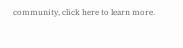community, click here to learn more.